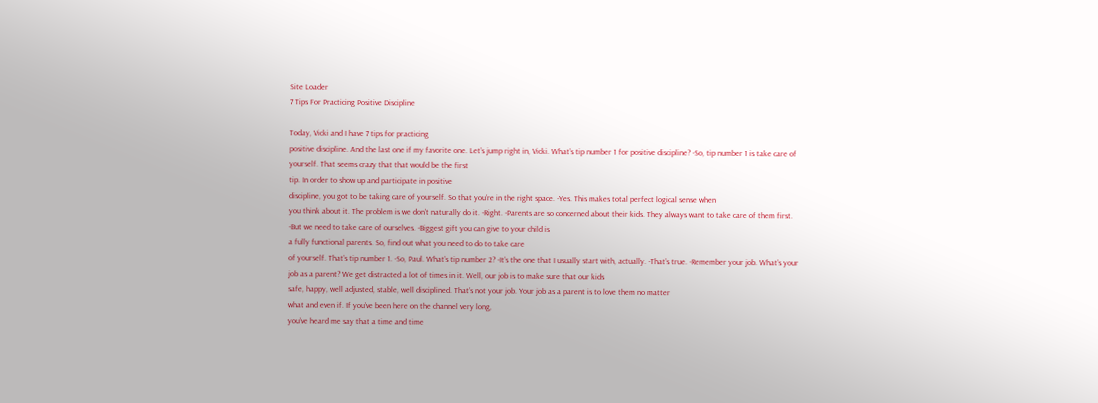Site Loader
7 Tips For Practicing Positive Discipline

Today, Vicki and I have 7 tips for practicing
positive discipline. And the last one if my favorite one. Let’s jump right in, Vicki. What’s tip number 1 for positive discipline? -So, tip number 1 is take care of yourself. That seems crazy that that would be the first
tip. In order to show up and participate in positive
discipline, you got to be taking care of yourself. So that you’re in the right space. -Yes. This makes total perfect logical sense when
you think about it. The problem is we don’t naturally do it. -Right. -Parents are so concerned about their kids. They always want to take care of them first. -But we need to take care of ourselves. -Biggest gift you can give to your child is
a fully functional parents. So, find out what you need to do to take care
of yourself. That’s tip number 1. -So, Paul. What’s tip number 2? -It’s the one that I usually start with, actually. -That’s true. -Remember your job. What’s your job as a parent? We get distracted a lot of times in it. Well, our job is to make sure that our kids
safe, happy, well adjusted, stable, well disciplined. That’s not your job. Your job as a parent is to love them no matter
what and even if. If you’ve been here on the channel very long,
you’ve heard me say that a time and time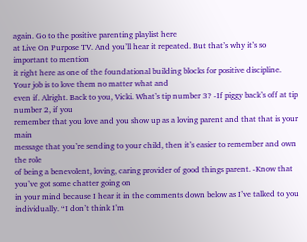again. Go to the positive parenting playlist here
at Live On Purpose TV. And you’ll hear it repeated. But that’s why it’s so important to mention
it right here as one of the foundational building blocks for positive discipline. Your job is to love them no matter what and
even if. Alright. Back to you, Vicki. What’s tip number 3? -If piggy back’s off at tip number 2, if you
remember that you love and you show up as a loving parent and that that is your main
message that you’re sending to your child, then it’s easier to remember and own the role
of being a benevolent, loving, caring provider of good things parent. -Know that you’ve got some chatter going on
in your mind because I hear it in the comments down below as I’ve talked to you individually. “I don’t think I’m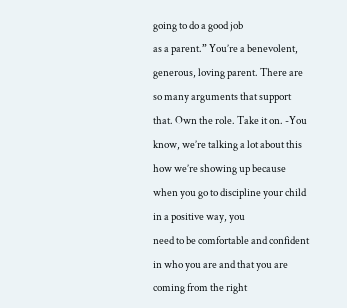going to do a good job
as a parent.” You’re a benevolent, generous, loving parent. There are so many arguments that support that. Own the role. Take it on. -You know, we’re talking a lot about this
how we’re showing up because when you go to discipline your child in a positive way, you
need to be comfortable and confident in who you are and that you are coming from the right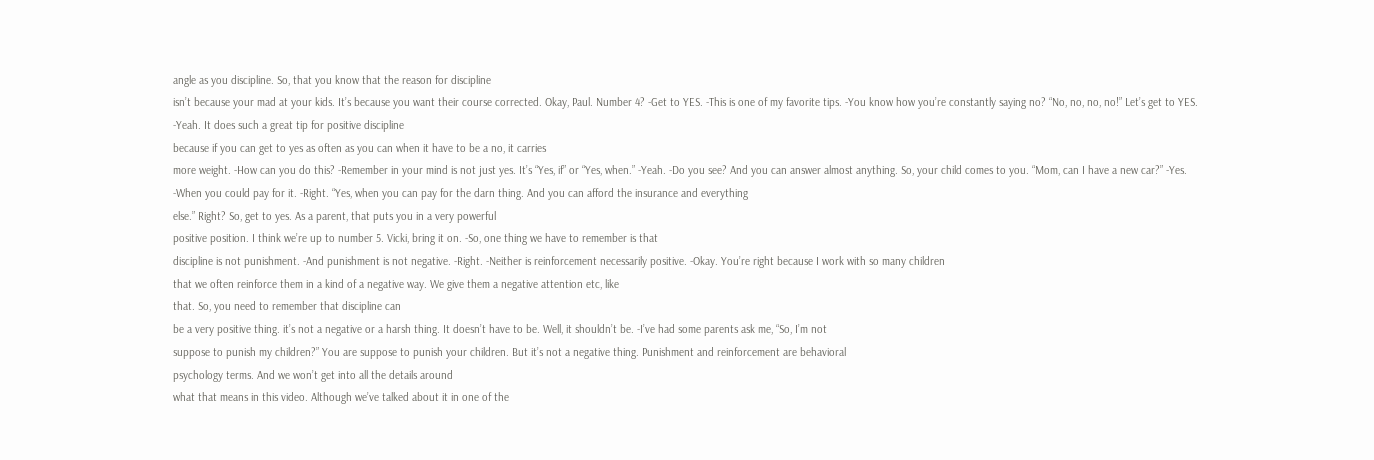angle as you discipline. So, that you know that the reason for discipline
isn’t because your mad at your kids. It’s because you want their course corrected. Okay, Paul. Number 4? -Get to YES. -This is one of my favorite tips. -You know how you’re constantly saying no? “No, no, no, no!” Let’s get to YES. -Yeah. It does such a great tip for positive discipline
because if you can get to yes as often as you can when it have to be a no, it carries
more weight. -How can you do this? -Remember in your mind is not just yes. It’s “Yes, if” or “Yes, when.” -Yeah. -Do you see? And you can answer almost anything. So, your child comes to you. “Mom, can I have a new car?” -Yes. -When you could pay for it. -Right. “Yes, when you can pay for the darn thing. And you can afford the insurance and everything
else.” Right? So, get to yes. As a parent, that puts you in a very powerful
positive position. I think we’re up to number 5. Vicki, bring it on. -So, one thing we have to remember is that
discipline is not punishment. -And punishment is not negative. -Right. -Neither is reinforcement necessarily positive. -Okay. You’re right because I work with so many children
that we often reinforce them in a kind of a negative way. We give them a negative attention etc, like
that. So, you need to remember that discipline can
be a very positive thing. it’s not a negative or a harsh thing. It doesn’t have to be. Well, it shouldn’t be. -I’ve had some parents ask me, “So, I’m not
suppose to punish my children?” You are suppose to punish your children. But it’s not a negative thing. Punishment and reinforcement are behavioral
psychology terms. And we won’t get into all the details around
what that means in this video. Although we’ve talked about it in one of the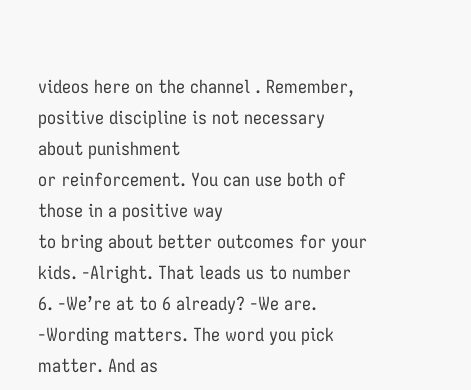videos here on the channel . Remember, positive discipline is not necessary about punishment
or reinforcement. You can use both of those in a positive way
to bring about better outcomes for your kids. -Alright. That leads us to number 6. -We’re at to 6 already? -We are. -Wording matters. The word you pick matter. And as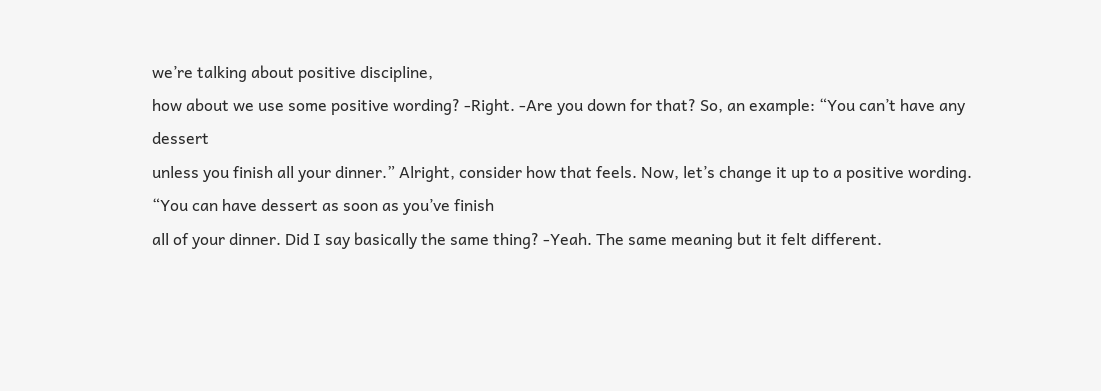we’re talking about positive discipline,
how about we use some positive wording? -Right. -Are you down for that? So, an example: “You can’t have any dessert
unless you finish all your dinner.” Alright, consider how that feels. Now, let’s change it up to a positive wording. “You can have dessert as soon as you’ve finish
all of your dinner. Did I say basically the same thing? -Yeah. The same meaning but it felt different.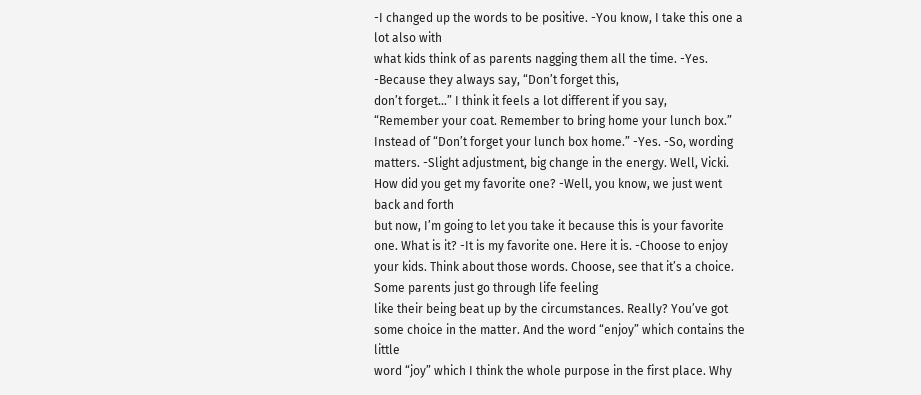-I changed up the words to be positive. -You know, I take this one a lot also with
what kids think of as parents nagging them all the time. -Yes. -Because they always say, “Don’t forget this,
don’t forget…” I think it feels a lot different if you say,
“Remember your coat. Remember to bring home your lunch box.” Instead of “Don’t forget your lunch box home.” -Yes. -So, wording matters. -Slight adjustment, big change in the energy. Well, Vicki. How did you get my favorite one? -Well, you know, we just went back and forth
but now, I’m going to let you take it because this is your favorite one. What is it? -It is my favorite one. Here it is. -Choose to enjoy your kids. Think about those words. Choose, see that it’s a choice. Some parents just go through life feeling
like their being beat up by the circumstances. Really? You’ve got some choice in the matter. And the word “enjoy” which contains the little
word “joy” which I think the whole purpose in the first place. Why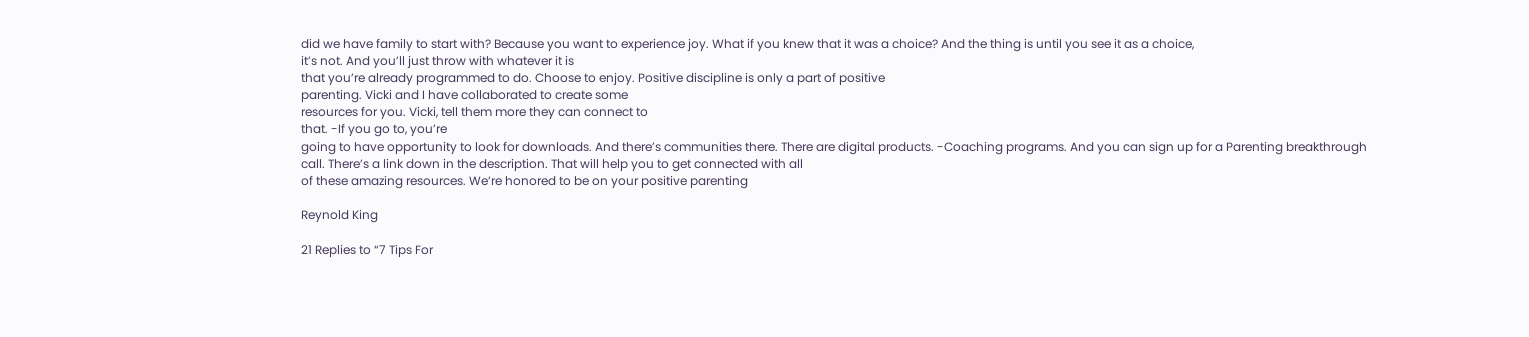did we have family to start with? Because you want to experience joy. What if you knew that it was a choice? And the thing is until you see it as a choice,
it’s not. And you’ll just throw with whatever it is
that you’re already programmed to do. Choose to enjoy. Positive discipline is only a part of positive
parenting. Vicki and I have collaborated to create some
resources for you. Vicki, tell them more they can connect to
that. -If you go to, you’re
going to have opportunity to look for downloads. And there’s communities there. There are digital products. -Coaching programs. And you can sign up for a Parenting breakthrough
call. There’s a link down in the description. That will help you to get connected with all
of these amazing resources. We’re honored to be on your positive parenting

Reynold King

21 Replies to “7 Tips For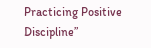Practicing Positive Discipline”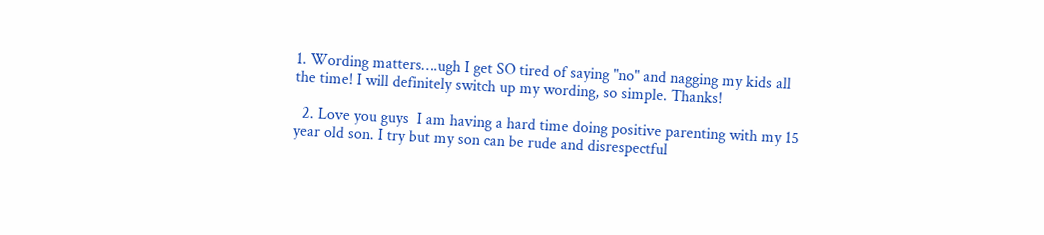1. Wording matters….ugh I get SO tired of saying "no" and nagging my kids all the time! I will definitely switch up my wording, so simple. Thanks!

  2. Love you guys  I am having a hard time doing positive parenting with my 15 year old son. I try but my son can be rude and disrespectful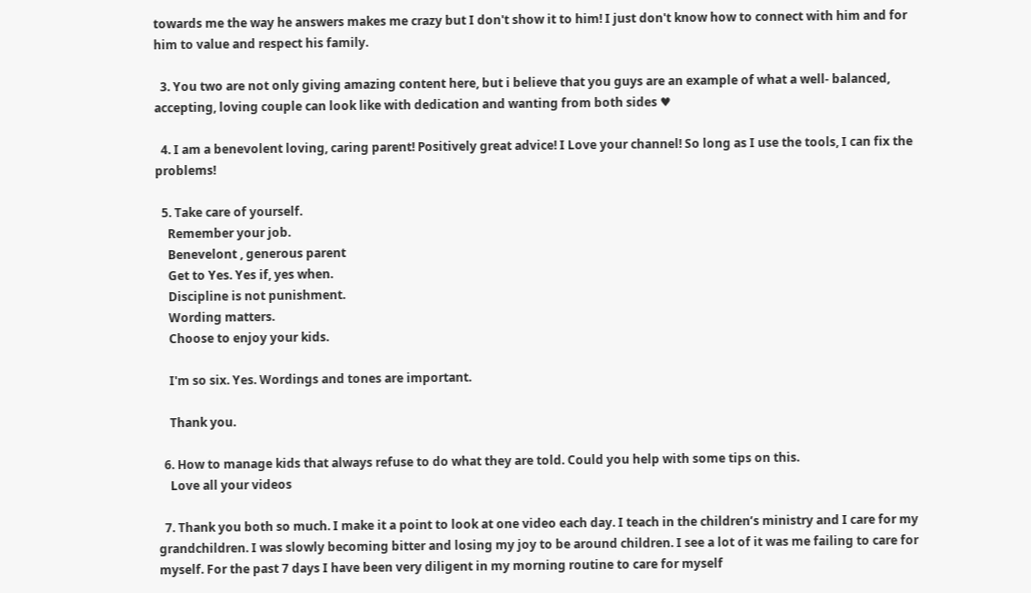towards me the way he answers makes me crazy but I don't show it to him! I just don't know how to connect with him and for him to value and respect his family.

  3. You two are not only giving amazing content here, but i believe that you guys are an example of what a well- balanced, accepting, loving couple can look like with dedication and wanting from both sides ♥

  4. I am a benevolent loving, caring parent! Positively great advice! I Love your channel! So long as I use the tools, I can fix the problems!

  5. Take care of yourself.
    Remember your job.
    Benevelont , generous parent
    Get to Yes. Yes if, yes when.
    Discipline is not punishment.
    Wording matters.
    Choose to enjoy your kids.

    I'm so six. Yes. Wordings and tones are important.

    Thank you.

  6. How to manage kids that always refuse to do what they are told. Could you help with some tips on this.
    Love all your videos

  7. Thank you both so much. I make it a point to look at one video each day. I teach in the children’s ministry and I care for my grandchildren. I was slowly becoming bitter and losing my joy to be around children. I see a lot of it was me failing to care for myself. For the past 7 days I have been very diligent in my morning routine to care for myself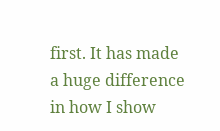first. It has made a huge difference in how I show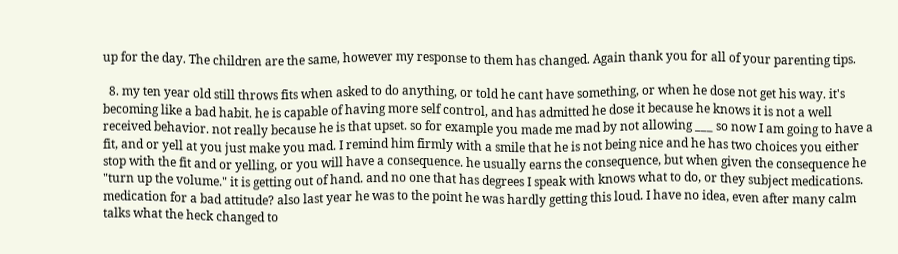up for the day. The children are the same, however my response to them has changed. Again thank you for all of your parenting tips.

  8. my ten year old still throws fits when asked to do anything, or told he cant have something, or when he dose not get his way. it's becoming like a bad habit. he is capable of having more self control, and has admitted he dose it because he knows it is not a well received behavior. not really because he is that upset. so for example you made me mad by not allowing ___ so now I am going to have a fit, and or yell at you just make you mad. I remind him firmly with a smile that he is not being nice and he has two choices you either stop with the fit and or yelling, or you will have a consequence. he usually earns the consequence, but when given the consequence he "turn up the volume." it is getting out of hand. and no one that has degrees I speak with knows what to do, or they subject medications. medication for a bad attitude? also last year he was to the point he was hardly getting this loud. I have no idea, even after many calm talks what the heck changed to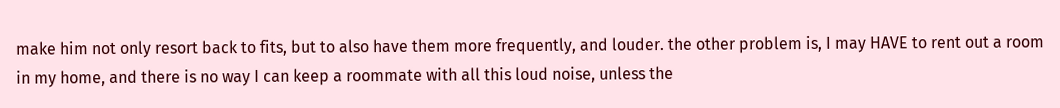make him not only resort back to fits, but to also have them more frequently, and louder. the other problem is, I may HAVE to rent out a room in my home, and there is no way I can keep a roommate with all this loud noise, unless the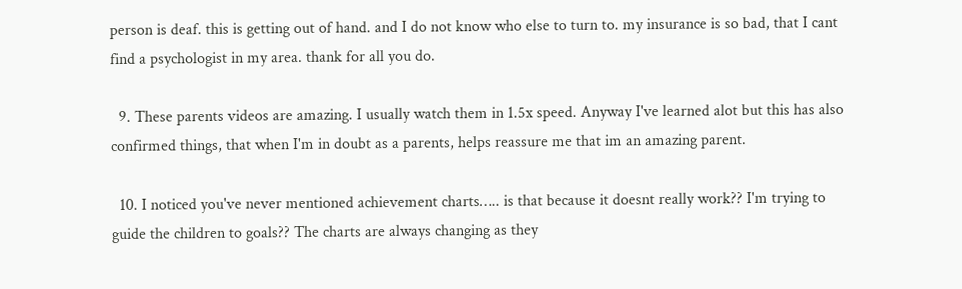person is deaf. this is getting out of hand. and I do not know who else to turn to. my insurance is so bad, that I cant find a psychologist in my area. thank for all you do.

  9. These parents videos are amazing. I usually watch them in 1.5x speed. Anyway I've learned alot but this has also confirmed things, that when I'm in doubt as a parents, helps reassure me that im an amazing parent.

  10. I noticed you've never mentioned achievement charts….. is that because it doesnt really work?? I'm trying to guide the children to goals?? The charts are always changing as they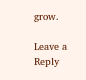grow.

Leave a Reply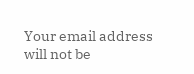Your email address will not be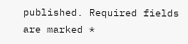published. Required fields are marked *